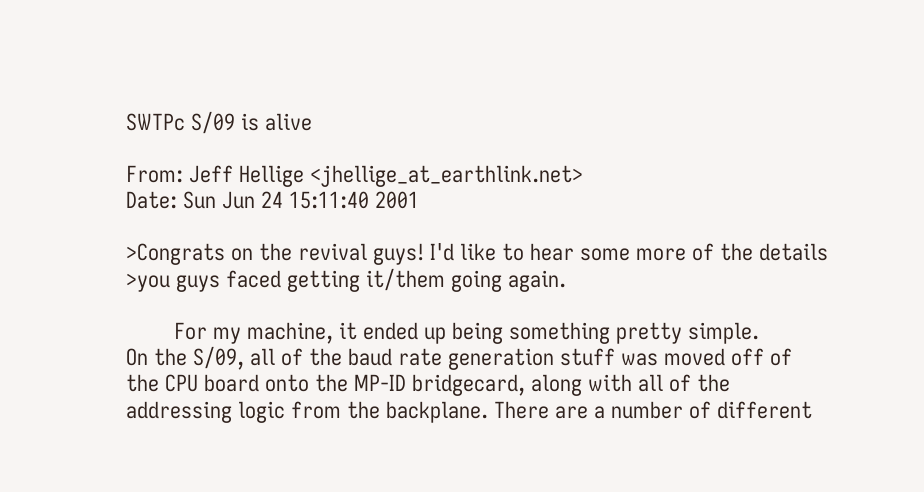SWTPc S/09 is alive

From: Jeff Hellige <jhellige_at_earthlink.net>
Date: Sun Jun 24 15:11:40 2001

>Congrats on the revival guys! I'd like to hear some more of the details
>you guys faced getting it/them going again.

        For my machine, it ended up being something pretty simple.
On the S/09, all of the baud rate generation stuff was moved off of
the CPU board onto the MP-ID bridgecard, along with all of the
addressing logic from the backplane. There are a number of different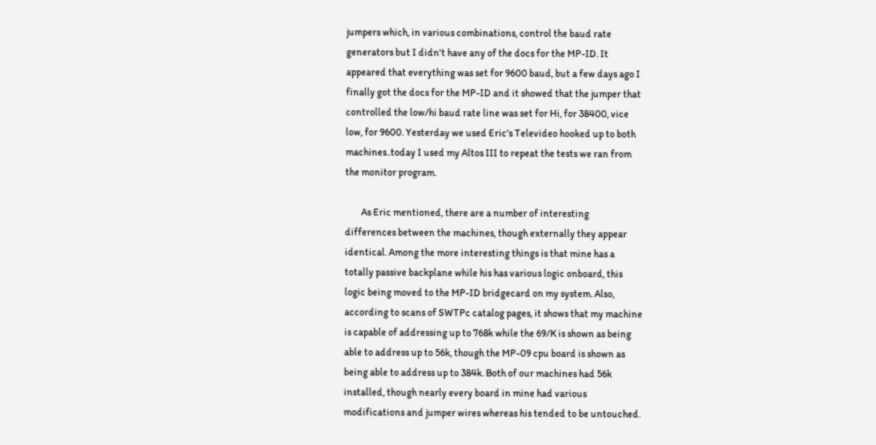jumpers which, in various combinations, control the baud rate
generators but I didn't have any of the docs for the MP-ID. It
appeared that everything was set for 9600 baud, but a few days ago I
finally got the docs for the MP-ID and it showed that the jumper that
controlled the low/hi baud rate line was set for Hi, for 38400, vice
low, for 9600. Yesterday we used Eric's Televideo hooked up to both
machines..today I used my Altos III to repeat the tests we ran from
the monitor program.

        As Eric mentioned, there are a number of interesting
differences between the machines, though externally they appear
identical. Among the more interesting things is that mine has a
totally passive backplane while his has various logic onboard, this
logic being moved to the MP-ID bridgecard on my system. Also,
according to scans of SWTPc catalog pages, it shows that my machine
is capable of addressing up to 768k while the 69/K is shown as being
able to address up to 56k, though the MP-09 cpu board is shown as
being able to address up to 384k. Both of our machines had 56k
installed, though nearly every board in mine had various
modifications and jumper wires whereas his tended to be untouched.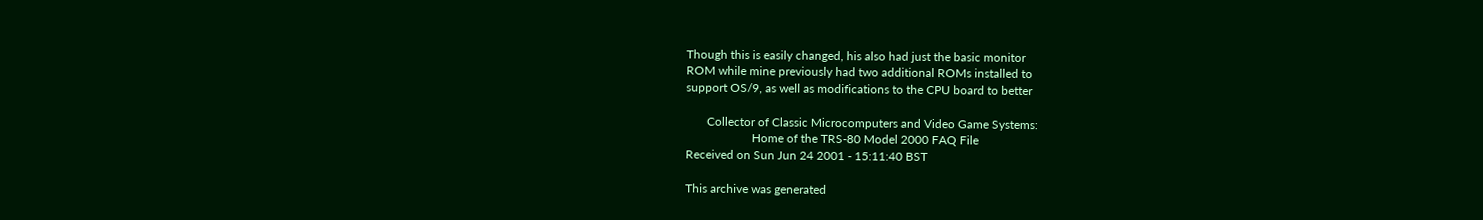Though this is easily changed, his also had just the basic monitor
ROM while mine previously had two additional ROMs installed to
support OS/9, as well as modifications to the CPU board to better

       Collector of Classic Microcomputers and Video Game Systems:
                      Home of the TRS-80 Model 2000 FAQ File
Received on Sun Jun 24 2001 - 15:11:40 BST

This archive was generated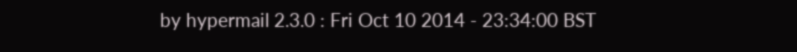by hypermail 2.3.0 : Fri Oct 10 2014 - 23:34:00 BST